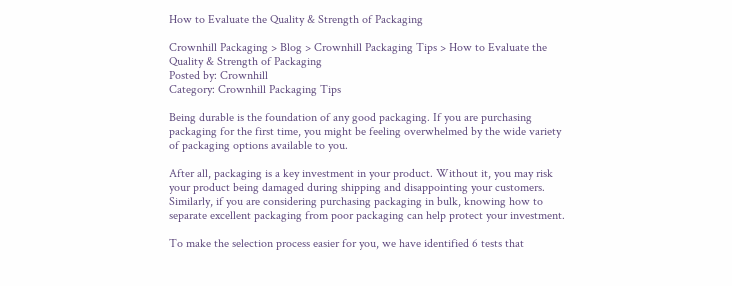How to Evaluate the Quality & Strength of Packaging

Crownhill Packaging > Blog > Crownhill Packaging Tips > How to Evaluate the Quality & Strength of Packaging
Posted by: Crownhill
Category: Crownhill Packaging Tips

Being durable is the foundation of any good packaging. If you are purchasing packaging for the first time, you might be feeling overwhelmed by the wide variety of packaging options available to you.

After all, packaging is a key investment in your product. Without it, you may risk your product being damaged during shipping and disappointing your customers. Similarly, if you are considering purchasing packaging in bulk, knowing how to separate excellent packaging from poor packaging can help protect your investment.

To make the selection process easier for you, we have identified 6 tests that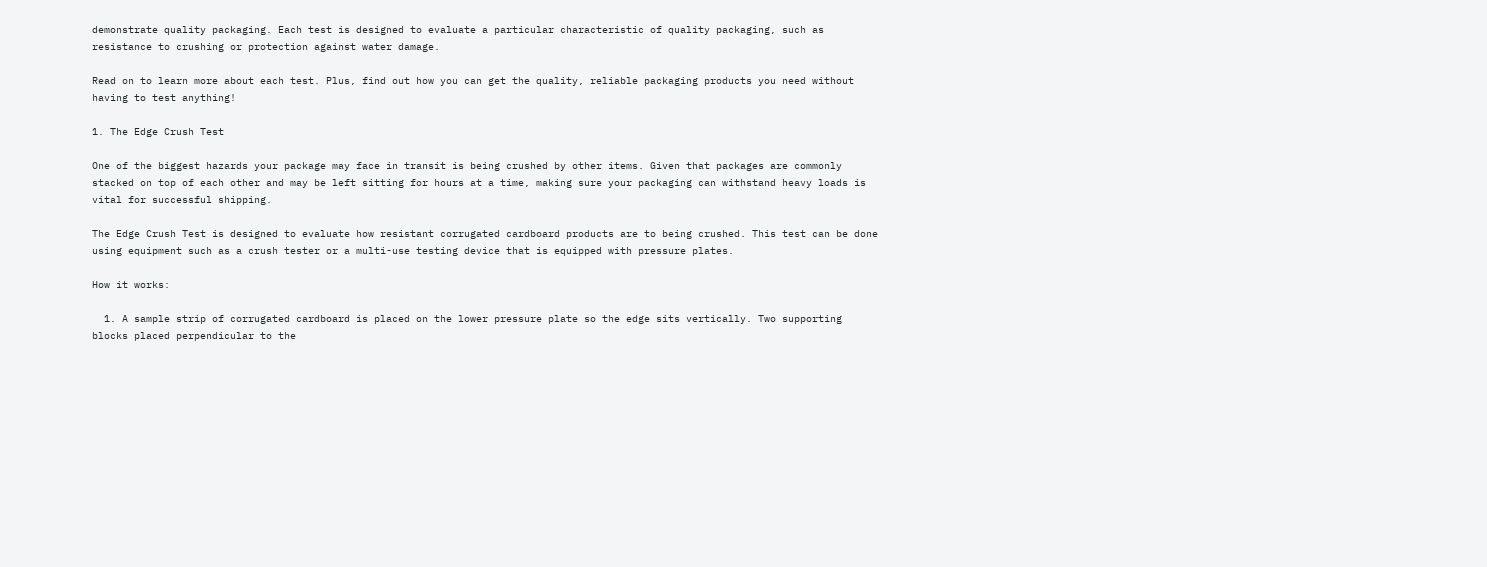demonstrate quality packaging. Each test is designed to evaluate a particular characteristic of quality packaging, such as resistance to crushing or protection against water damage.

Read on to learn more about each test. Plus, find out how you can get the quality, reliable packaging products you need without having to test anything!

1. The Edge Crush Test

One of the biggest hazards your package may face in transit is being crushed by other items. Given that packages are commonly stacked on top of each other and may be left sitting for hours at a time, making sure your packaging can withstand heavy loads is vital for successful shipping.

The Edge Crush Test is designed to evaluate how resistant corrugated cardboard products are to being crushed. This test can be done using equipment such as a crush tester or a multi-use testing device that is equipped with pressure plates.

How it works:

  1. A sample strip of corrugated cardboard is placed on the lower pressure plate so the edge sits vertically. Two supporting blocks placed perpendicular to the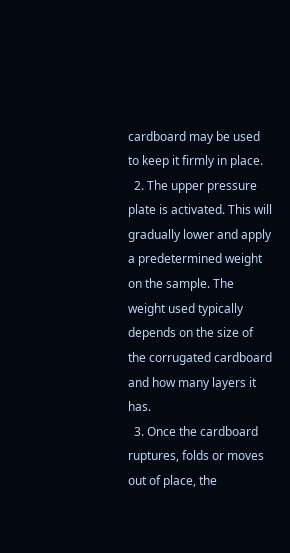cardboard may be used to keep it firmly in place.
  2. The upper pressure plate is activated. This will gradually lower and apply a predetermined weight on the sample. The weight used typically depends on the size of the corrugated cardboard and how many layers it has.
  3. Once the cardboard ruptures, folds or moves out of place, the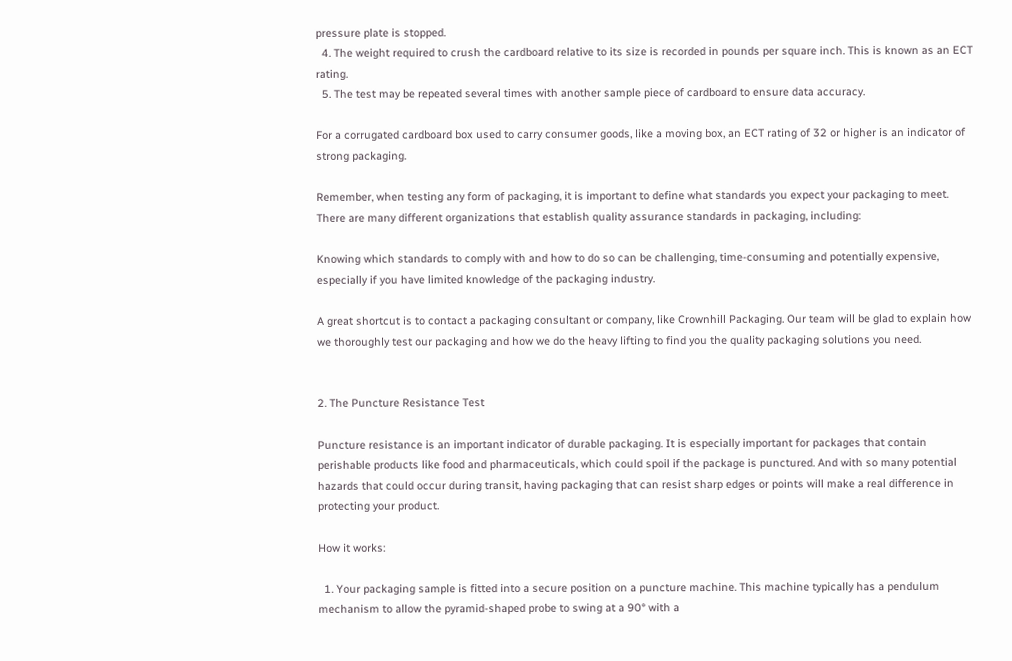pressure plate is stopped.
  4. The weight required to crush the cardboard relative to its size is recorded in pounds per square inch. This is known as an ECT rating.
  5. The test may be repeated several times with another sample piece of cardboard to ensure data accuracy.

For a corrugated cardboard box used to carry consumer goods, like a moving box, an ECT rating of 32 or higher is an indicator of strong packaging.

Remember, when testing any form of packaging, it is important to define what standards you expect your packaging to meet. There are many different organizations that establish quality assurance standards in packaging, including:

Knowing which standards to comply with and how to do so can be challenging, time-consuming and potentially expensive, especially if you have limited knowledge of the packaging industry.

A great shortcut is to contact a packaging consultant or company, like Crownhill Packaging. Our team will be glad to explain how we thoroughly test our packaging and how we do the heavy lifting to find you the quality packaging solutions you need.


2. The Puncture Resistance Test

Puncture resistance is an important indicator of durable packaging. It is especially important for packages that contain perishable products like food and pharmaceuticals, which could spoil if the package is punctured. And with so many potential hazards that could occur during transit, having packaging that can resist sharp edges or points will make a real difference in protecting your product.

How it works:

  1. Your packaging sample is fitted into a secure position on a puncture machine. This machine typically has a pendulum mechanism to allow the pyramid-shaped probe to swing at a 90° with a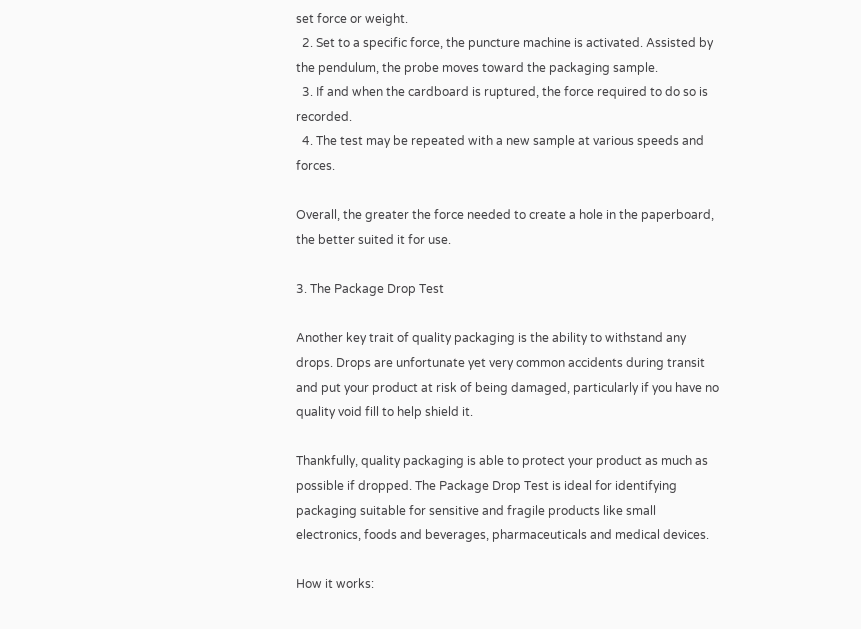set force or weight.
  2. Set to a specific force, the puncture machine is activated. Assisted by the pendulum, the probe moves toward the packaging sample.
  3. If and when the cardboard is ruptured, the force required to do so is recorded.
  4. The test may be repeated with a new sample at various speeds and forces.

Overall, the greater the force needed to create a hole in the paperboard, the better suited it for use.

3. The Package Drop Test

Another key trait of quality packaging is the ability to withstand any drops. Drops are unfortunate yet very common accidents during transit and put your product at risk of being damaged, particularly if you have no quality void fill to help shield it.

Thankfully, quality packaging is able to protect your product as much as possible if dropped. The Package Drop Test is ideal for identifying packaging suitable for sensitive and fragile products like small electronics, foods and beverages, pharmaceuticals and medical devices.

How it works: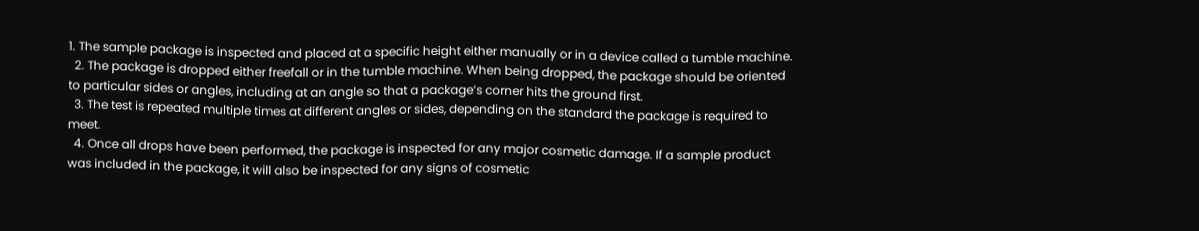1. The sample package is inspected and placed at a specific height either manually or in a device called a tumble machine.
  2. The package is dropped either freefall or in the tumble machine. When being dropped, the package should be oriented to particular sides or angles, including at an angle so that a package’s corner hits the ground first.
  3. The test is repeated multiple times at different angles or sides, depending on the standard the package is required to meet.
  4. Once all drops have been performed, the package is inspected for any major cosmetic damage. If a sample product was included in the package, it will also be inspected for any signs of cosmetic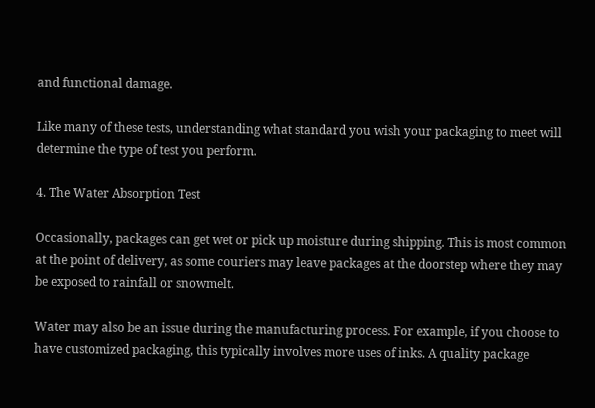and functional damage.

Like many of these tests, understanding what standard you wish your packaging to meet will determine the type of test you perform.

4. The Water Absorption Test

Occasionally, packages can get wet or pick up moisture during shipping. This is most common at the point of delivery, as some couriers may leave packages at the doorstep where they may be exposed to rainfall or snowmelt.

Water may also be an issue during the manufacturing process. For example, if you choose to have customized packaging, this typically involves more uses of inks. A quality package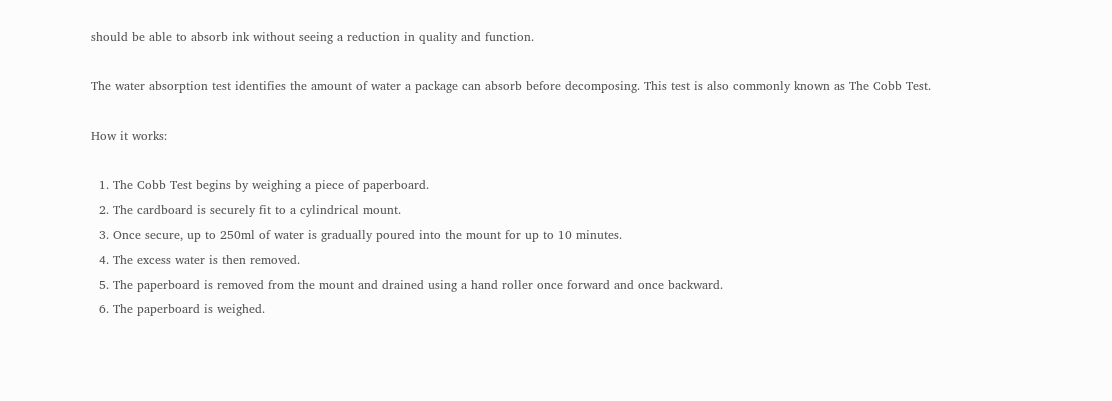should be able to absorb ink without seeing a reduction in quality and function.

The water absorption test identifies the amount of water a package can absorb before decomposing. This test is also commonly known as The Cobb Test.

How it works:

  1. The Cobb Test begins by weighing a piece of paperboard.
  2. The cardboard is securely fit to a cylindrical mount.
  3. Once secure, up to 250ml of water is gradually poured into the mount for up to 10 minutes.
  4. The excess water is then removed.
  5. The paperboard is removed from the mount and drained using a hand roller once forward and once backward.
  6. The paperboard is weighed.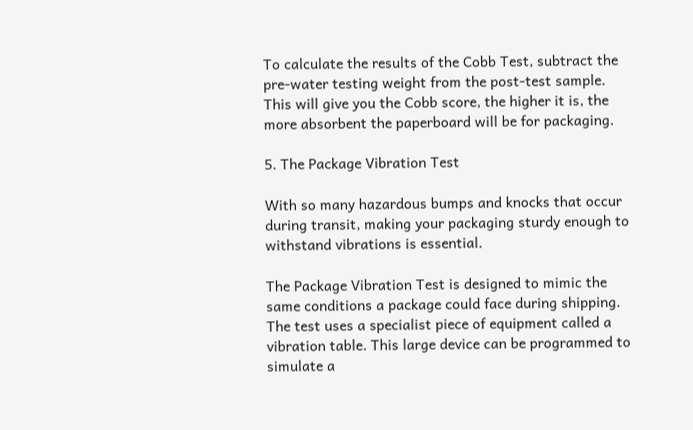To calculate the results of the Cobb Test, subtract the pre-water testing weight from the post-test sample. This will give you the Cobb score, the higher it is, the more absorbent the paperboard will be for packaging.

5. The Package Vibration Test

With so many hazardous bumps and knocks that occur during transit, making your packaging sturdy enough to withstand vibrations is essential.

The Package Vibration Test is designed to mimic the same conditions a package could face during shipping. The test uses a specialist piece of equipment called a vibration table. This large device can be programmed to simulate a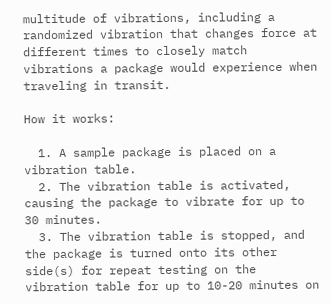multitude of vibrations, including a randomized vibration that changes force at different times to closely match vibrations a package would experience when traveling in transit.

How it works:

  1. A sample package is placed on a vibration table.
  2. The vibration table is activated, causing the package to vibrate for up to 30 minutes.
  3. The vibration table is stopped, and the package is turned onto its other side(s) for repeat testing on the vibration table for up to 10-20 minutes on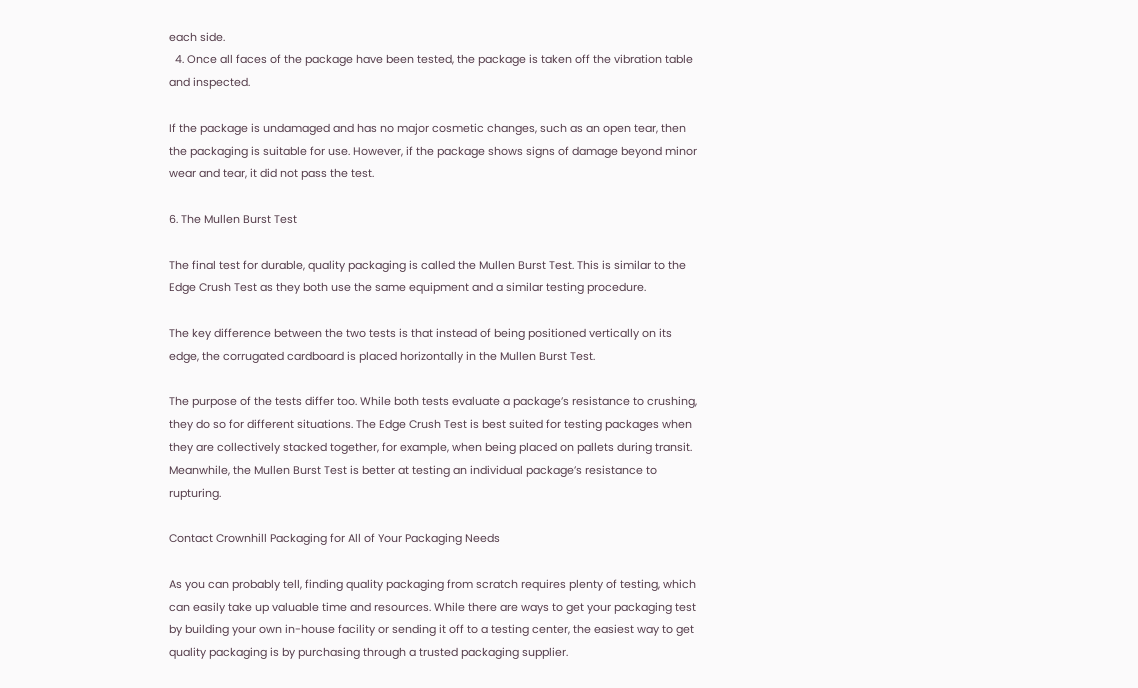each side.
  4. Once all faces of the package have been tested, the package is taken off the vibration table and inspected.

If the package is undamaged and has no major cosmetic changes, such as an open tear, then the packaging is suitable for use. However, if the package shows signs of damage beyond minor wear and tear, it did not pass the test.

6. The Mullen Burst Test

The final test for durable, quality packaging is called the Mullen Burst Test. This is similar to the Edge Crush Test as they both use the same equipment and a similar testing procedure.

The key difference between the two tests is that instead of being positioned vertically on its edge, the corrugated cardboard is placed horizontally in the Mullen Burst Test.

The purpose of the tests differ too. While both tests evaluate a package’s resistance to crushing, they do so for different situations. The Edge Crush Test is best suited for testing packages when they are collectively stacked together, for example, when being placed on pallets during transit. Meanwhile, the Mullen Burst Test is better at testing an individual package’s resistance to rupturing.

Contact Crownhill Packaging for All of Your Packaging Needs

As you can probably tell, finding quality packaging from scratch requires plenty of testing, which can easily take up valuable time and resources. While there are ways to get your packaging test by building your own in-house facility or sending it off to a testing center, the easiest way to get quality packaging is by purchasing through a trusted packaging supplier.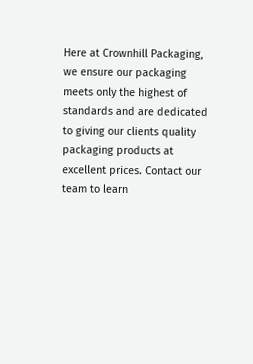Here at Crownhill Packaging, we ensure our packaging meets only the highest of standards and are dedicated to giving our clients quality packaging products at excellent prices. Contact our team to learn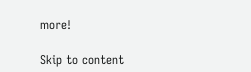more!

Skip to content